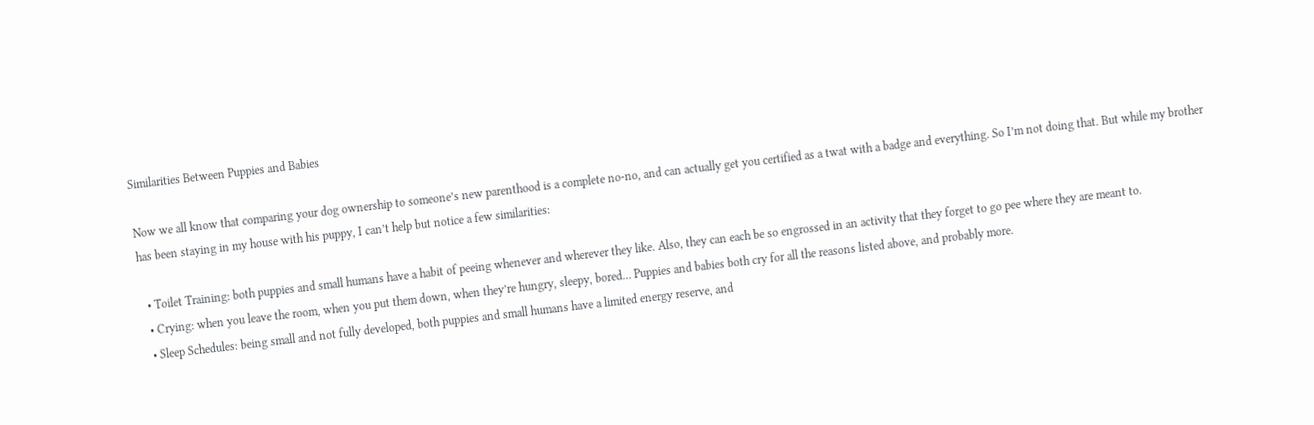Similarities Between Puppies and Babies

Now we all know that comparing your dog ownership to someone’s new parenthood is a complete no-no, and can actually get you certified as a twat with a badge and everything. So I’m not doing that. But while my brother has been staying in my house with his puppy, I can’t help but notice a few similarities:

  • Toilet Training: both puppies and small humans have a habit of peeing whenever and wherever they like. Also, they can each be so engrossed in an activity that they forget to go pee where they are meant to.
  • Crying: when you leave the room, when you put them down, when they’re hungry, sleepy, bored… Puppies and babies both cry for all the reasons listed above, and probably more.
  • Sleep Schedules: being small and not fully developed, both puppies and small humans have a limited energy reserve, and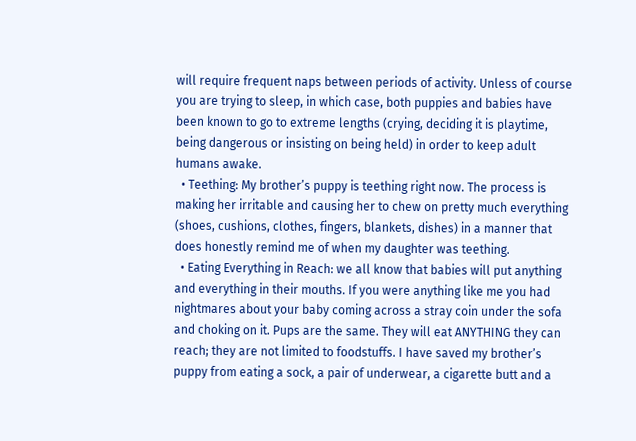will require frequent naps between periods of activity. Unless of course you are trying to sleep, in which case, both puppies and babies have been known to go to extreme lengths (crying, deciding it is playtime, being dangerous or insisting on being held) in order to keep adult humans awake.
  • Teething: My brother’s puppy is teething right now. The process is making her irritable and causing her to chew on pretty much everything (shoes, cushions, clothes, fingers, blankets, dishes) in a manner that does honestly remind me of when my daughter was teething.
  • Eating Everything in Reach: we all know that babies will put anything and everything in their mouths. If you were anything like me you had nightmares about your baby coming across a stray coin under the sofa and choking on it. Pups are the same. They will eat ANYTHING they can reach; they are not limited to foodstuffs. I have saved my brother’s puppy from eating a sock, a pair of underwear, a cigarette butt and a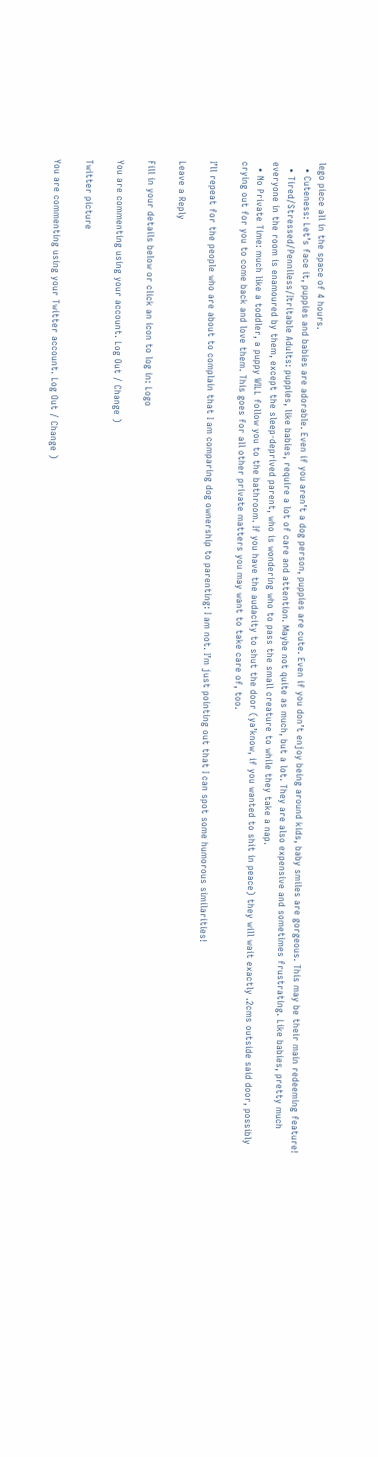lego piece all in the space of 4 hours.
  • Cuteness: Let’s face it, puppies and babies are adorable. Even if you aren’t a dog person, puppies are cute. Even if you don’t enjoy being around kids, baby smiles are gorgeous. This may be their main redeeming feature!
  • Tired/Stressed/Penniless/Itritable Adults: puppies, like babies, require a lot of care and attention. Maybe not quite as much, but a lot. They are also expensive and sometimes frustrating. Like babies, pretty much everyone in the room is enamoured by them, except the sleep-deprived parent, who is wondering who to pass the small creature to while they take a nap.
  • No Private Time: much like a toddler, a puppy WILL follow you to the bathroom. If you have the audacity to shut the door (ya’know, if you wanted to shit in peace) they will wait exactly .2cms outside said door, possibly crying out for you to come back and love them. This goes for all other private matters you may want to take care of, too.

I’ll repeat for the people who are about to complain that I am comparing dog ownership to parenting: I am not. I’m just pointing out that I can spot some humorous similarities!

Leave a Reply

Fill in your details below or click an icon to log in: Logo

You are commenting using your account. Log Out / Change )

Twitter picture

You are commenting using your Twitter account. Log Out / Change )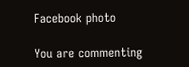Facebook photo

You are commenting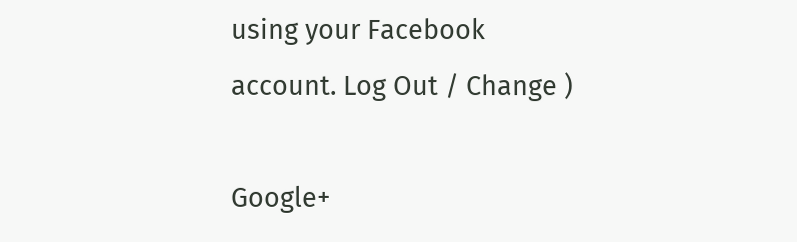using your Facebook account. Log Out / Change )

Google+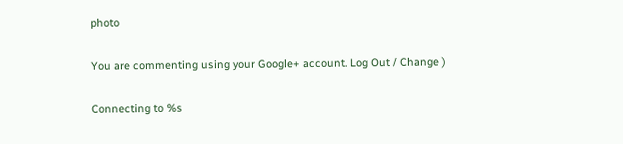photo

You are commenting using your Google+ account. Log Out / Change )

Connecting to %s